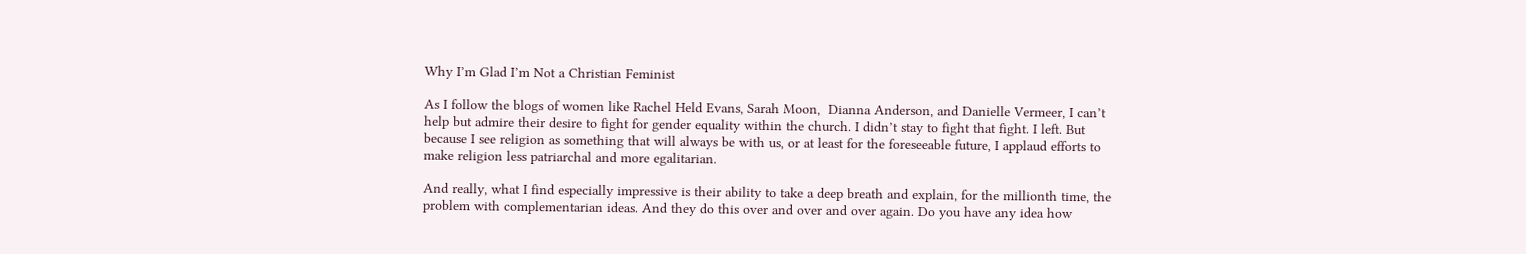Why I’m Glad I’m Not a Christian Feminist

As I follow the blogs of women like Rachel Held Evans, Sarah Moon,  Dianna Anderson, and Danielle Vermeer, I can’t help but admire their desire to fight for gender equality within the church. I didn’t stay to fight that fight. I left. But because I see religion as something that will always be with us, or at least for the foreseeable future, I applaud efforts to make religion less patriarchal and more egalitarian.

And really, what I find especially impressive is their ability to take a deep breath and explain, for the millionth time, the problem with complementarian ideas. And they do this over and over and over again. Do you have any idea how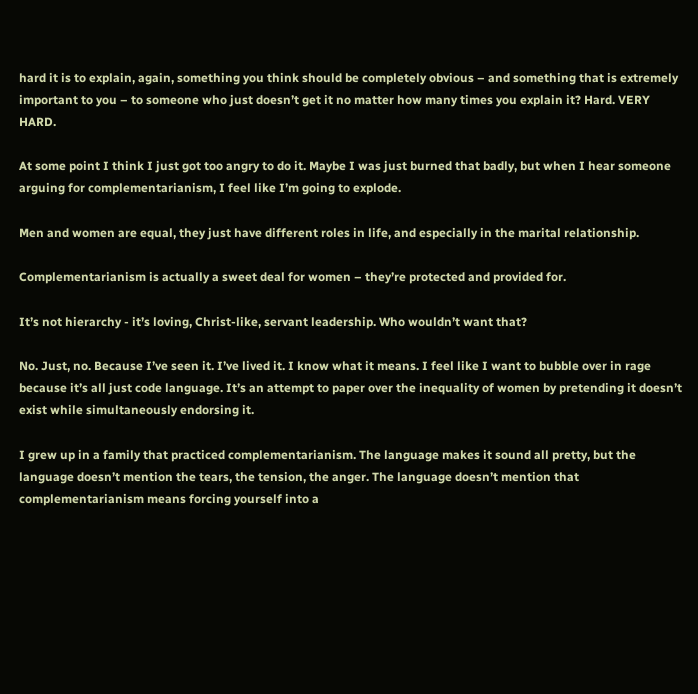hard it is to explain, again, something you think should be completely obvious – and something that is extremely important to you – to someone who just doesn’t get it no matter how many times you explain it? Hard. VERY HARD.

At some point I think I just got too angry to do it. Maybe I was just burned that badly, but when I hear someone arguing for complementarianism, I feel like I’m going to explode.

Men and women are equal, they just have different roles in life, and especially in the marital relationship.

Complementarianism is actually a sweet deal for women – they’re protected and provided for.

It’s not hierarchy - it’s loving, Christ-like, servant leadership. Who wouldn’t want that?

No. Just, no. Because I’ve seen it. I’ve lived it. I know what it means. I feel like I want to bubble over in rage because it’s all just code language. It’s an attempt to paper over the inequality of women by pretending it doesn’t exist while simultaneously endorsing it.

I grew up in a family that practiced complementarianism. The language makes it sound all pretty, but the language doesn’t mention the tears, the tension, the anger. The language doesn’t mention that complementarianism means forcing yourself into a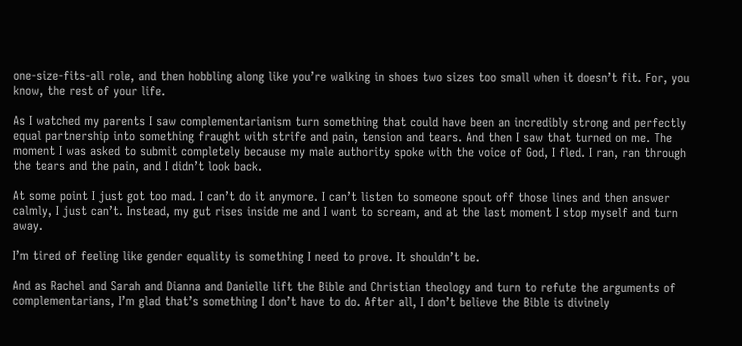one-size-fits-all role, and then hobbling along like you’re walking in shoes two sizes too small when it doesn’t fit. For, you know, the rest of your life.

As I watched my parents I saw complementarianism turn something that could have been an incredibly strong and perfectly equal partnership into something fraught with strife and pain, tension and tears. And then I saw that turned on me. The moment I was asked to submit completely because my male authority spoke with the voice of God, I fled. I ran, ran through the tears and the pain, and I didn’t look back.

At some point I just got too mad. I can’t do it anymore. I can’t listen to someone spout off those lines and then answer calmly, I just can’t. Instead, my gut rises inside me and I want to scream, and at the last moment I stop myself and turn away.

I’m tired of feeling like gender equality is something I need to prove. It shouldn’t be.

And as Rachel and Sarah and Dianna and Danielle lift the Bible and Christian theology and turn to refute the arguments of complementarians, I’m glad that’s something I don’t have to do. After all, I don’t believe the Bible is divinely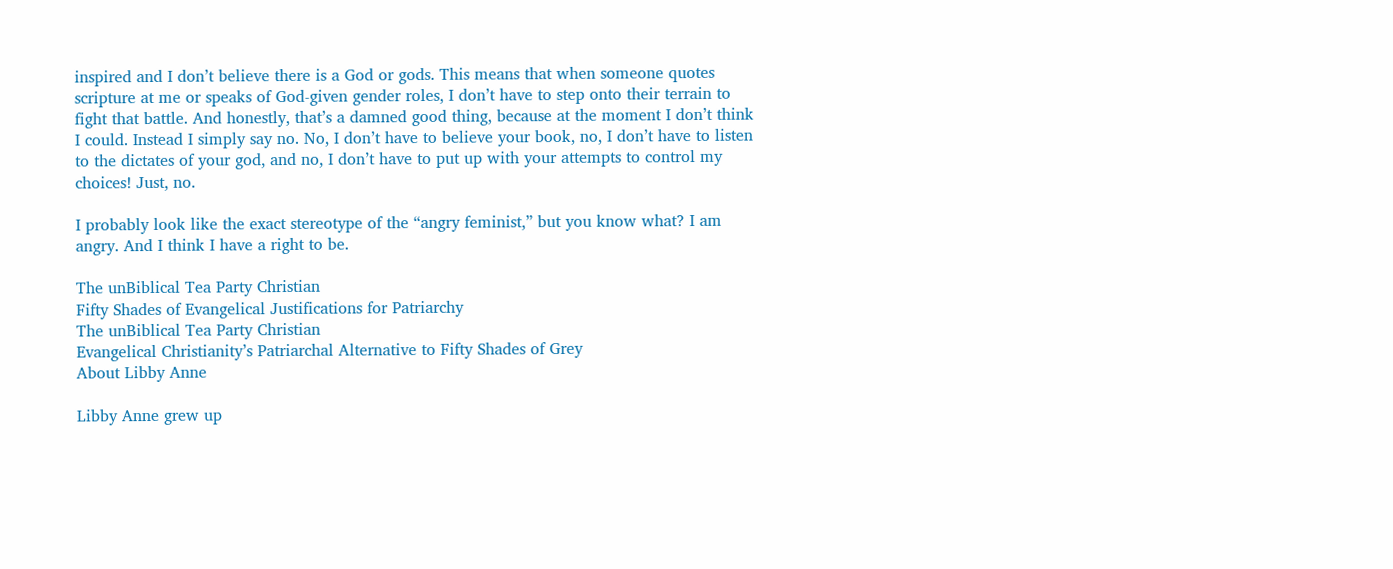inspired and I don’t believe there is a God or gods. This means that when someone quotes scripture at me or speaks of God-given gender roles, I don’t have to step onto their terrain to fight that battle. And honestly, that’s a damned good thing, because at the moment I don’t think I could. Instead I simply say no. No, I don’t have to believe your book, no, I don’t have to listen to the dictates of your god, and no, I don’t have to put up with your attempts to control my choices! Just, no.

I probably look like the exact stereotype of the “angry feminist,” but you know what? I am angry. And I think I have a right to be.

The unBiblical Tea Party Christian
Fifty Shades of Evangelical Justifications for Patriarchy
The unBiblical Tea Party Christian
Evangelical Christianity’s Patriarchal Alternative to Fifty Shades of Grey
About Libby Anne

Libby Anne grew up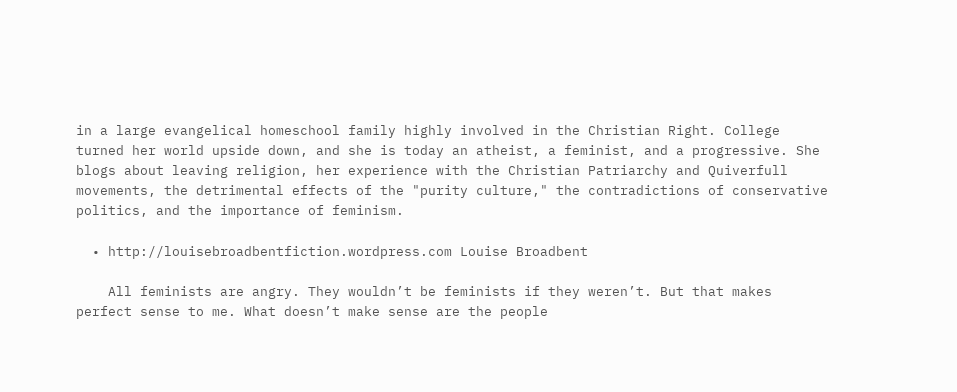in a large evangelical homeschool family highly involved in the Christian Right. College turned her world upside down, and she is today an atheist, a feminist, and a progressive. She blogs about leaving religion, her experience with the Christian Patriarchy and Quiverfull movements, the detrimental effects of the "purity culture," the contradictions of conservative politics, and the importance of feminism.

  • http://louisebroadbentfiction.wordpress.com Louise Broadbent

    All feminists are angry. They wouldn’t be feminists if they weren’t. But that makes perfect sense to me. What doesn’t make sense are the people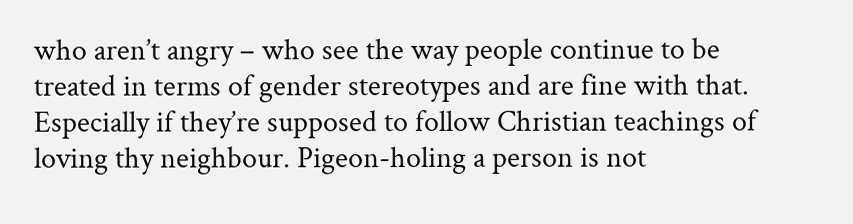who aren’t angry – who see the way people continue to be treated in terms of gender stereotypes and are fine with that. Especially if they’re supposed to follow Christian teachings of loving thy neighbour. Pigeon-holing a person is not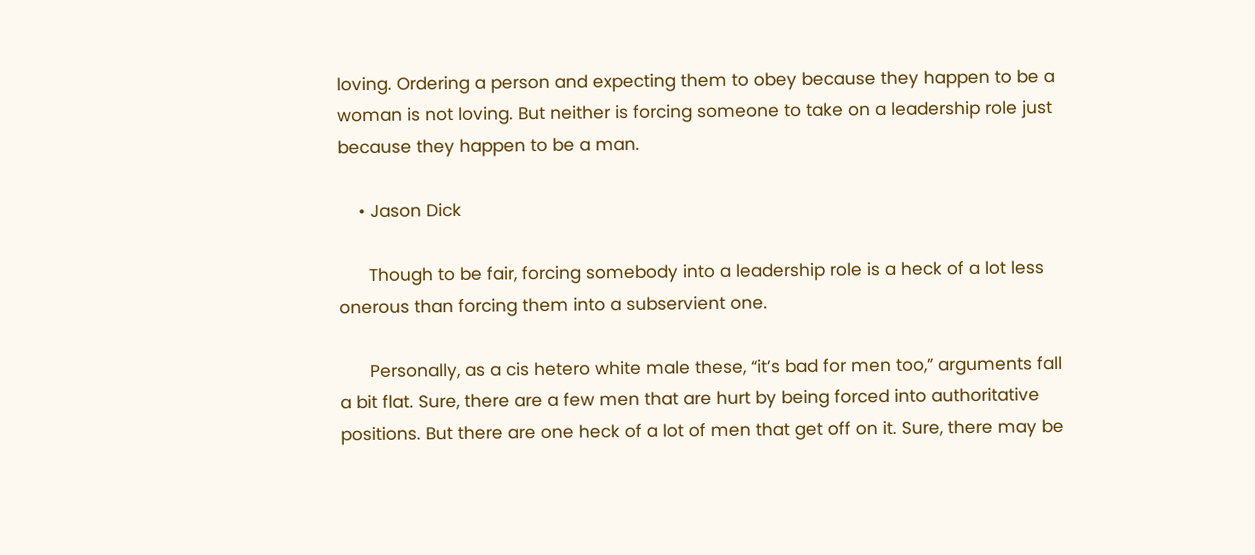loving. Ordering a person and expecting them to obey because they happen to be a woman is not loving. But neither is forcing someone to take on a leadership role just because they happen to be a man.

    • Jason Dick

      Though to be fair, forcing somebody into a leadership role is a heck of a lot less onerous than forcing them into a subservient one.

      Personally, as a cis hetero white male these, “it’s bad for men too,” arguments fall a bit flat. Sure, there are a few men that are hurt by being forced into authoritative positions. But there are one heck of a lot of men that get off on it. Sure, there may be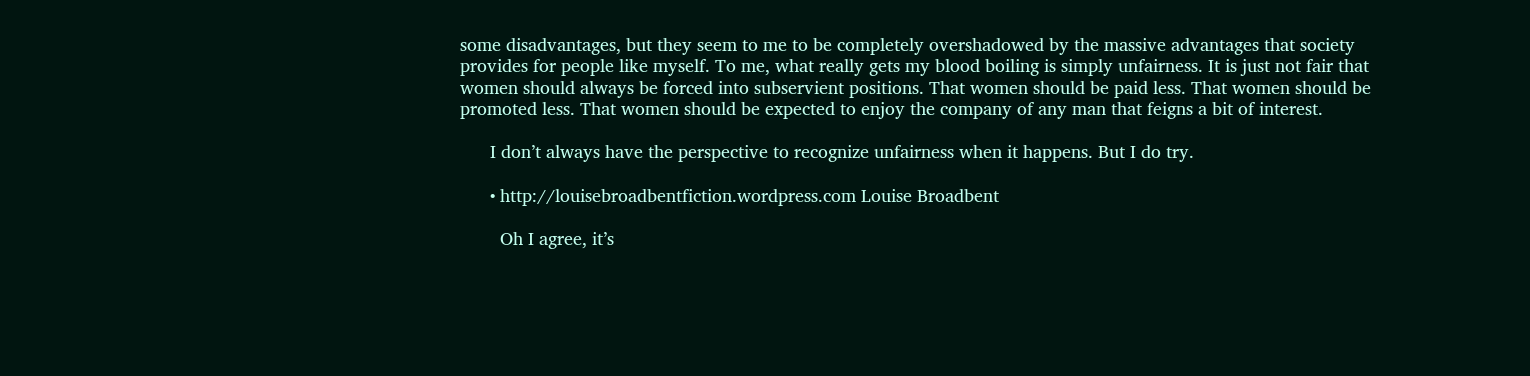some disadvantages, but they seem to me to be completely overshadowed by the massive advantages that society provides for people like myself. To me, what really gets my blood boiling is simply unfairness. It is just not fair that women should always be forced into subservient positions. That women should be paid less. That women should be promoted less. That women should be expected to enjoy the company of any man that feigns a bit of interest.

      I don’t always have the perspective to recognize unfairness when it happens. But I do try.

      • http://louisebroadbentfiction.wordpress.com Louise Broadbent

        Oh I agree, it’s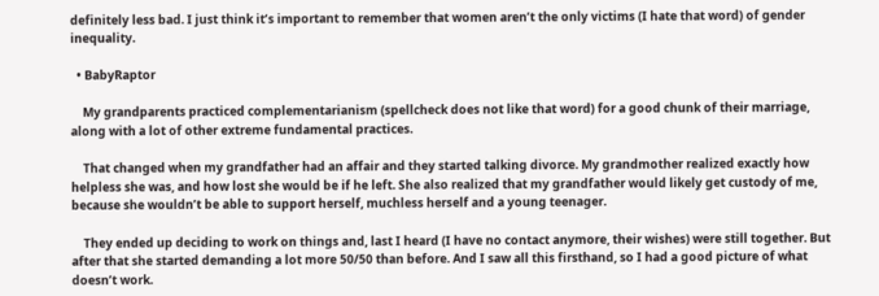definitely less bad. I just think it’s important to remember that women aren’t the only victims (I hate that word) of gender inequality.

  • BabyRaptor

    My grandparents practiced complementarianism (spellcheck does not like that word) for a good chunk of their marriage, along with a lot of other extreme fundamental practices.

    That changed when my grandfather had an affair and they started talking divorce. My grandmother realized exactly how helpless she was, and how lost she would be if he left. She also realized that my grandfather would likely get custody of me, because she wouldn’t be able to support herself, muchless herself and a young teenager.

    They ended up deciding to work on things and, last I heard (I have no contact anymore, their wishes) were still together. But after that she started demanding a lot more 50/50 than before. And I saw all this firsthand, so I had a good picture of what doesn’t work.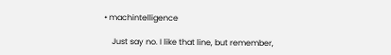• machintelligence

    Just say no. I like that line, but remember,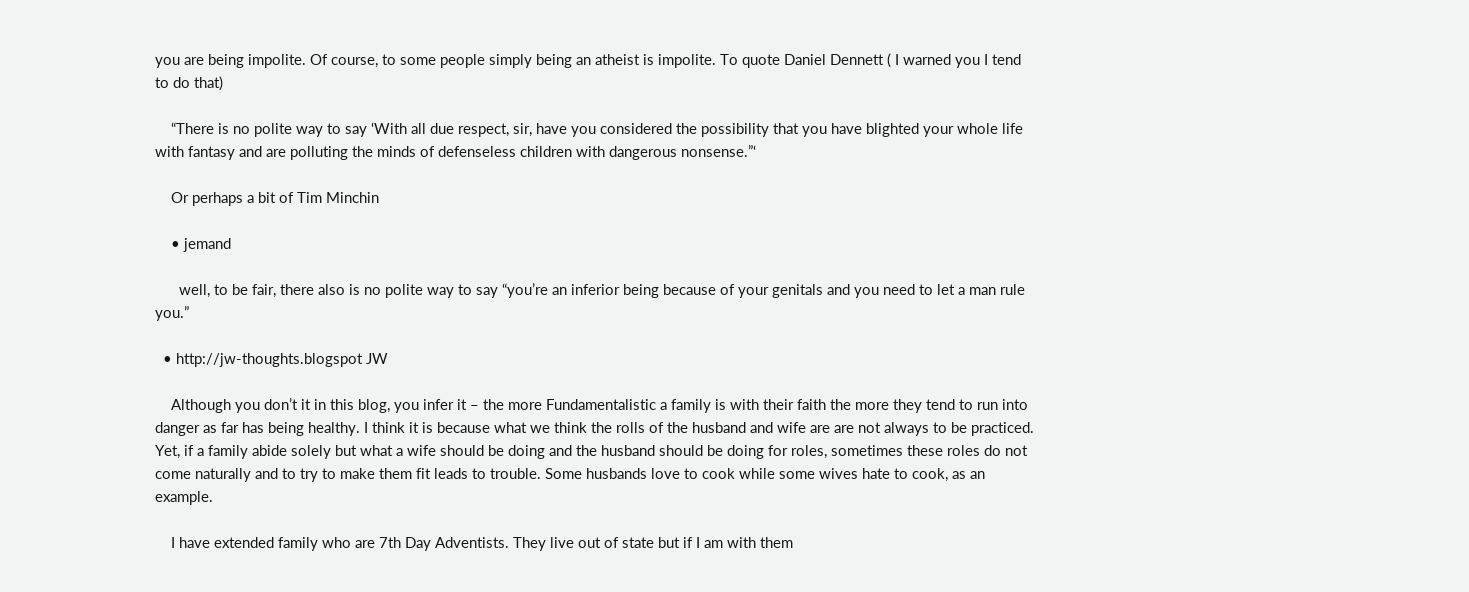you are being impolite. Of course, to some people simply being an atheist is impolite. To quote Daniel Dennett ( I warned you I tend to do that)

    “There is no polite way to say ‘With all due respect, sir, have you considered the possibility that you have blighted your whole life with fantasy and are polluting the minds of defenseless children with dangerous nonsense.”‘

    Or perhaps a bit of Tim Minchin

    • jemand

      well, to be fair, there also is no polite way to say “you’re an inferior being because of your genitals and you need to let a man rule you.”

  • http://jw-thoughts.blogspot JW

    Although you don’t it in this blog, you infer it – the more Fundamentalistic a family is with their faith the more they tend to run into danger as far has being healthy. I think it is because what we think the rolls of the husband and wife are are not always to be practiced. Yet, if a family abide solely but what a wife should be doing and the husband should be doing for roles, sometimes these roles do not come naturally and to try to make them fit leads to trouble. Some husbands love to cook while some wives hate to cook, as an example.

    I have extended family who are 7th Day Adventists. They live out of state but if I am with them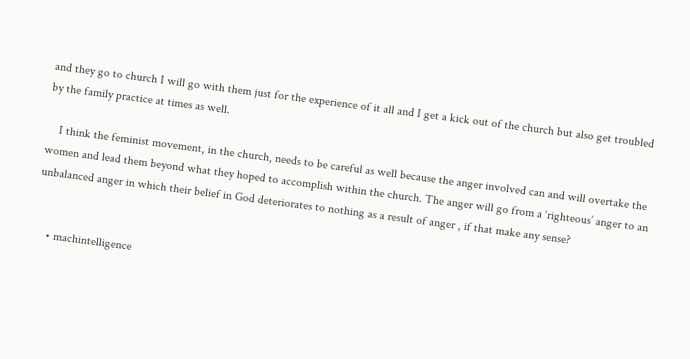and they go to church I will go with them just for the experience of it all and I get a kick out of the church but also get troubled by the family practice at times as well.

    I think the feminist movement, in the church, needs to be careful as well because the anger involved can and will overtake the women and lead them beyond what they hoped to accomplish within the church. The anger will go from a ‘righteous’ anger to an unbalanced anger in which their belief in God deteriorates to nothing as a result of anger , if that make any sense?


    • machintelligence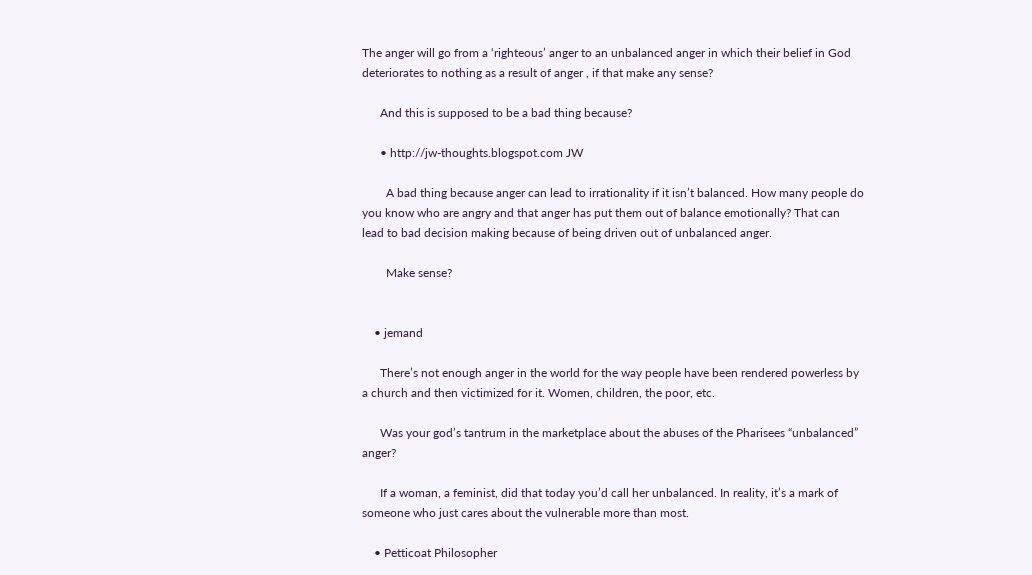The anger will go from a ‘righteous’ anger to an unbalanced anger in which their belief in God deteriorates to nothing as a result of anger , if that make any sense?

      And this is supposed to be a bad thing because?

      • http://jw-thoughts.blogspot.com JW

        A bad thing because anger can lead to irrationality if it isn’t balanced. How many people do you know who are angry and that anger has put them out of balance emotionally? That can lead to bad decision making because of being driven out of unbalanced anger.

        Make sense?


    • jemand

      There’s not enough anger in the world for the way people have been rendered powerless by a church and then victimized for it. Women, children, the poor, etc.

      Was your god’s tantrum in the marketplace about the abuses of the Pharisees “unbalanced” anger?

      If a woman, a feminist, did that today you’d call her unbalanced. In reality, it’s a mark of someone who just cares about the vulnerable more than most.

    • Petticoat Philosopher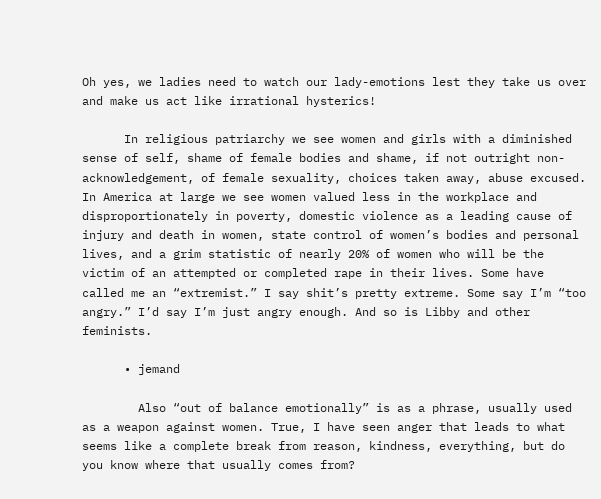Oh yes, we ladies need to watch our lady-emotions lest they take us over and make us act like irrational hysterics!

      In religious patriarchy we see women and girls with a diminished sense of self, shame of female bodies and shame, if not outright non-acknowledgement, of female sexuality, choices taken away, abuse excused. In America at large we see women valued less in the workplace and disproportionately in poverty, domestic violence as a leading cause of injury and death in women, state control of women’s bodies and personal lives, and a grim statistic of nearly 20% of women who will be the victim of an attempted or completed rape in their lives. Some have called me an “extremist.” I say shit’s pretty extreme. Some say I’m “too angry.” I’d say I’m just angry enough. And so is Libby and other feminists.

      • jemand

        Also “out of balance emotionally” is as a phrase, usually used as a weapon against women. True, I have seen anger that leads to what seems like a complete break from reason, kindness, everything, but do you know where that usually comes from?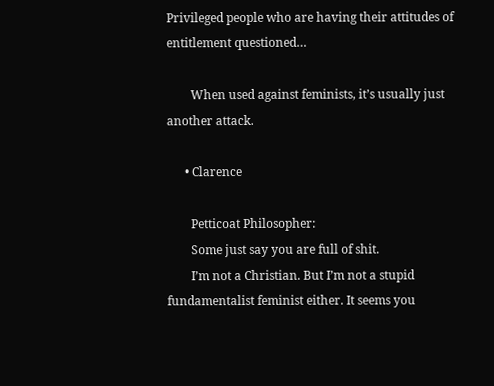Privileged people who are having their attitudes of entitlement questioned…

        When used against feminists, it’s usually just another attack.

      • Clarence

        Petticoat Philosopher:
        Some just say you are full of shit.
        I’m not a Christian. But I’m not a stupid fundamentalist feminist either. It seems you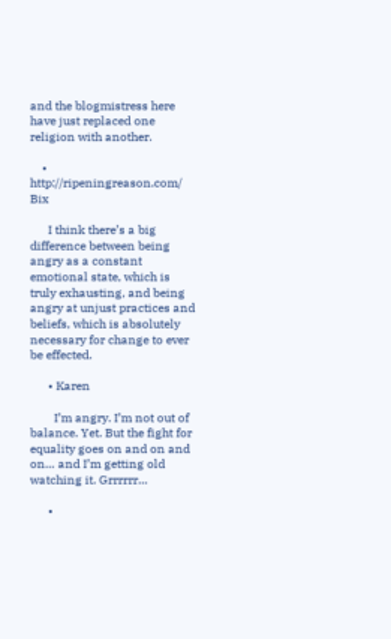and the blogmistress here have just replaced one religion with another.

    • http://ripeningreason.com/ Bix

      I think there’s a big difference between being angry as a constant emotional state, which is truly exhausting, and being angry at unjust practices and beliefs, which is absolutely necessary for change to ever be effected.

      • Karen

        I’m angry. I’m not out of balance. Yet. But the fight for equality goes on and on and on… and I’m getting old watching it. Grrrrrr…

      •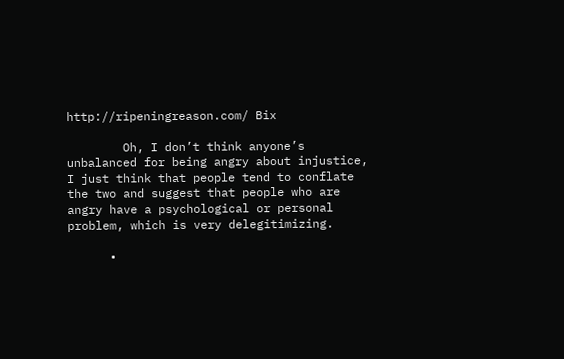http://ripeningreason.com/ Bix

        Oh, I don’t think anyone’s unbalanced for being angry about injustice, I just think that people tend to conflate the two and suggest that people who are angry have a psychological or personal problem, which is very delegitimizing.

      •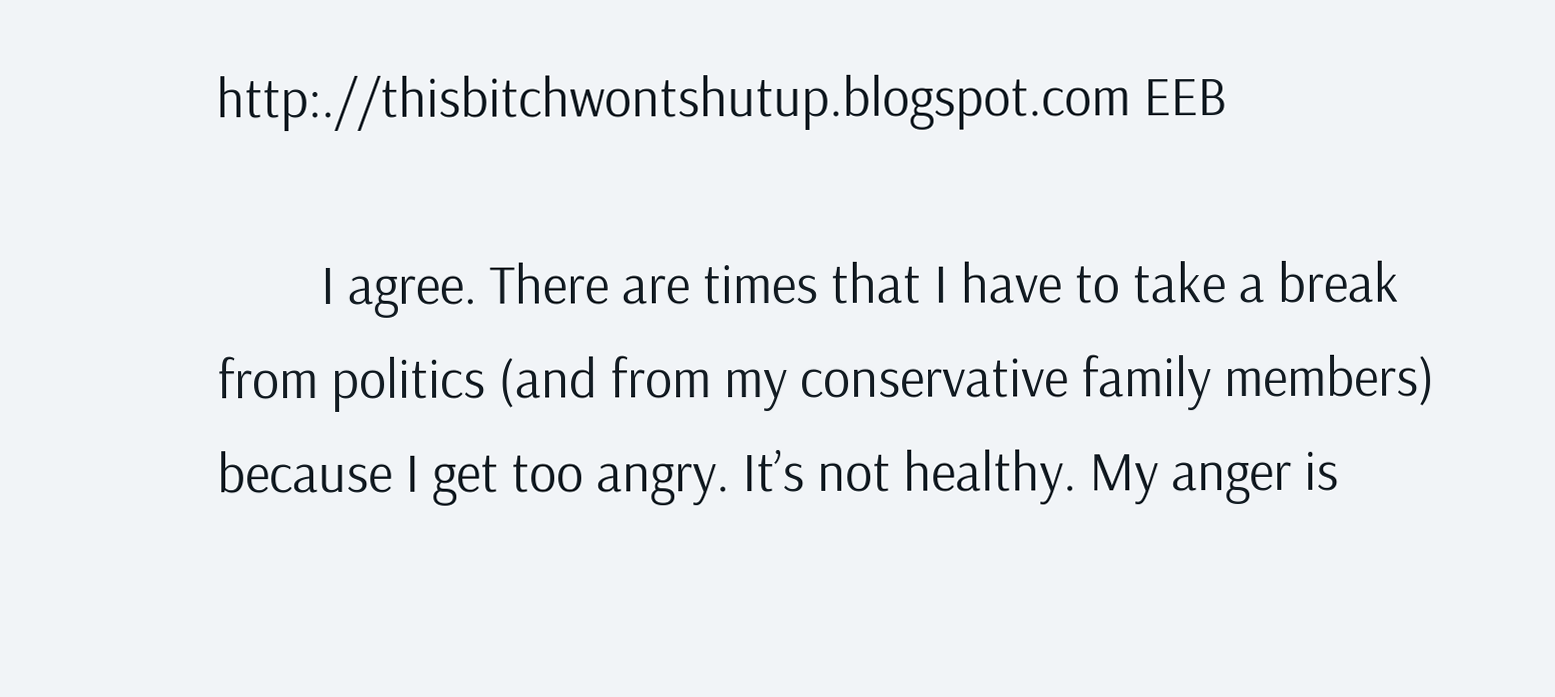http:.//thisbitchwontshutup.blogspot.com EEB

        I agree. There are times that I have to take a break from politics (and from my conservative family members) because I get too angry. It’s not healthy. My anger is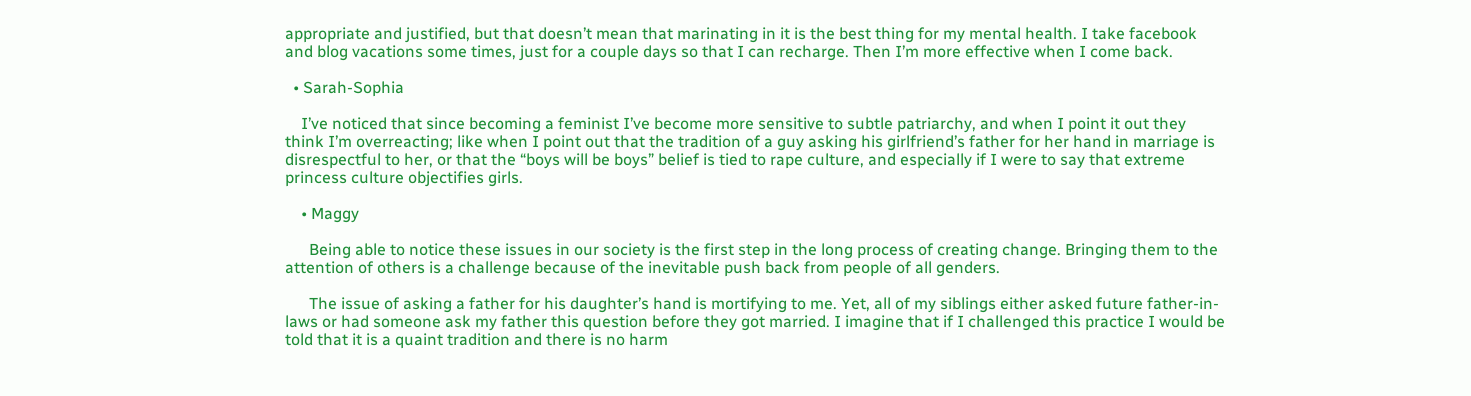appropriate and justified, but that doesn’t mean that marinating in it is the best thing for my mental health. I take facebook and blog vacations some times, just for a couple days so that I can recharge. Then I’m more effective when I come back.

  • Sarah-Sophia

    I’ve noticed that since becoming a feminist I’ve become more sensitive to subtle patriarchy, and when I point it out they think I’m overreacting; like when I point out that the tradition of a guy asking his girlfriend’s father for her hand in marriage is disrespectful to her, or that the “boys will be boys” belief is tied to rape culture, and especially if I were to say that extreme princess culture objectifies girls.

    • Maggy

      Being able to notice these issues in our society is the first step in the long process of creating change. Bringing them to the attention of others is a challenge because of the inevitable push back from people of all genders.

      The issue of asking a father for his daughter’s hand is mortifying to me. Yet, all of my siblings either asked future father-in-laws or had someone ask my father this question before they got married. I imagine that if I challenged this practice I would be told that it is a quaint tradition and there is no harm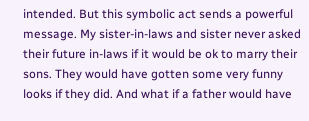intended. But this symbolic act sends a powerful message. My sister-in-laws and sister never asked their future in-laws if it would be ok to marry their sons. They would have gotten some very funny looks if they did. And what if a father would have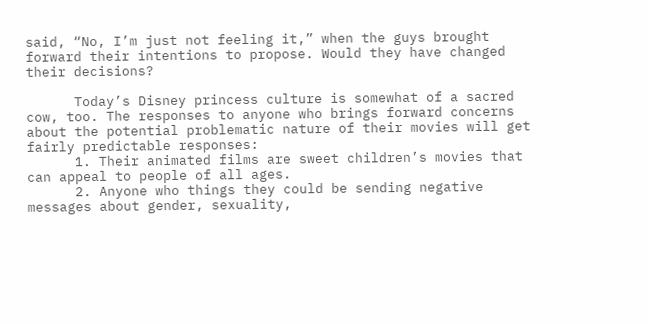said, “No, I’m just not feeling it,” when the guys brought forward their intentions to propose. Would they have changed their decisions?

      Today’s Disney princess culture is somewhat of a sacred cow, too. The responses to anyone who brings forward concerns about the potential problematic nature of their movies will get fairly predictable responses:
      1. Their animated films are sweet children’s movies that can appeal to people of all ages.
      2. Anyone who things they could be sending negative messages about gender, sexuality,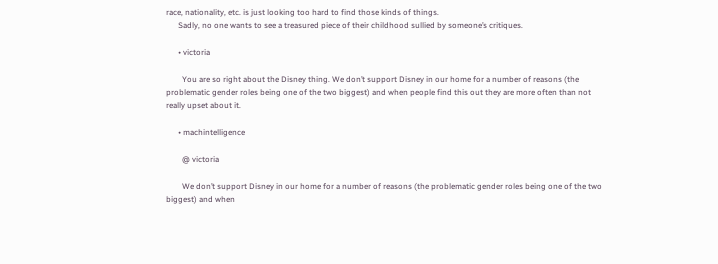race, nationality, etc. is just looking too hard to find those kinds of things.
      Sadly, no one wants to see a treasured piece of their childhood sullied by someone’s critiques.

      • victoria

        You are so right about the Disney thing. We don’t support Disney in our home for a number of reasons (the problematic gender roles being one of the two biggest) and when people find this out they are more often than not really upset about it.

      • machintelligence

        @ victoria

        We don’t support Disney in our home for a number of reasons (the problematic gender roles being one of the two biggest) and when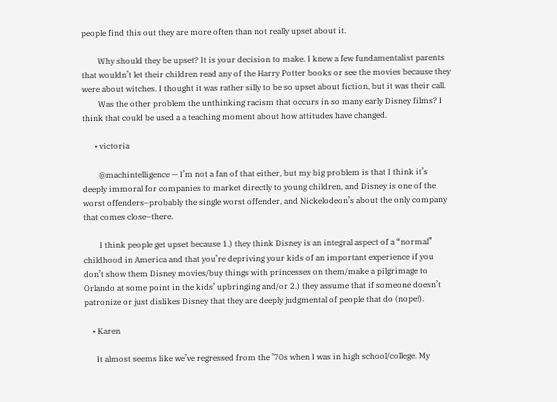people find this out they are more often than not really upset about it.

        Why should they be upset? It is your decision to make. I knew a few fundamentalist parents that wouldn’t let their children read any of the Harry Potter books or see the movies because they were about witches. I thought it was rather silly to be so upset about fiction, but it was their call.
        Was the other problem the unthinking racism that occurs in so many early Disney films? I think that could be used a a teaching moment about how attitudes have changed.

      • victoria

        @machintelligence — I’m not a fan of that either, but my big problem is that I think it’s deeply immoral for companies to market directly to young children, and Disney is one of the worst offenders–probably the single worst offender, and Nickelodeon’s about the only company that comes close–there.

        I think people get upset because 1.) they think Disney is an integral aspect of a “normal” childhood in America and that you’re depriving your kids of an important experience if you don’t show them Disney movies/buy things with princesses on them/make a pilgrimage to Orlando at some point in the kids’ upbringing and/or 2.) they assume that if someone doesn’t patronize or just dislikes Disney that they are deeply judgmental of people that do (nope!).

    • Karen

      It almost seems like we’ve regressed from the ’70s when I was in high school/college. My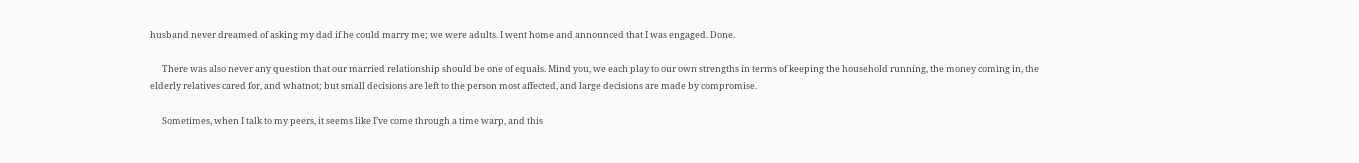husband never dreamed of asking my dad if he could marry me; we were adults. I went home and announced that I was engaged. Done.

      There was also never any question that our married relationship should be one of equals. Mind you, we each play to our own strengths in terms of keeping the household running, the money coming in, the elderly relatives cared for, and whatnot; but small decisions are left to the person most affected, and large decisions are made by compromise.

      Sometimes, when I talk to my peers, it seems like I’ve come through a time warp, and this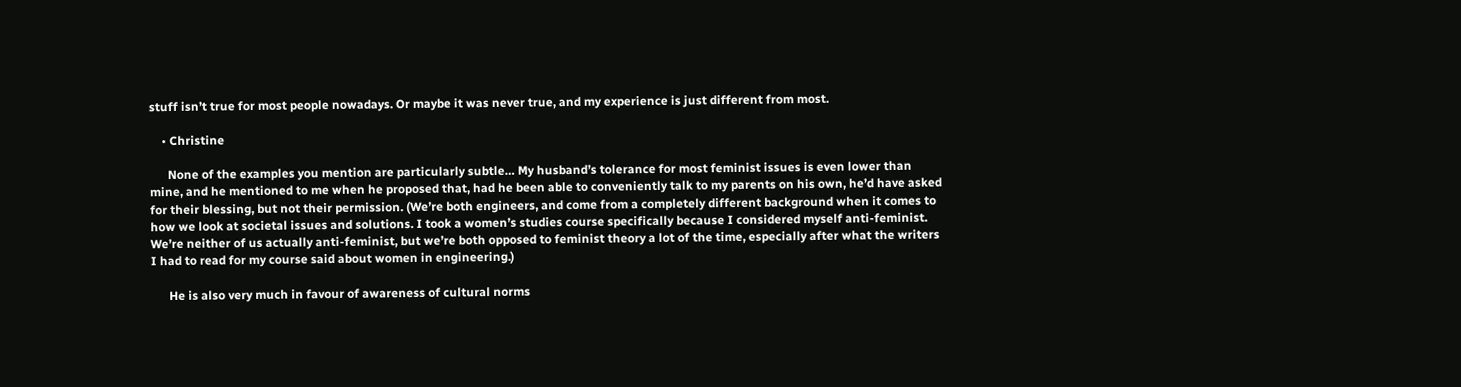stuff isn’t true for most people nowadays. Or maybe it was never true, and my experience is just different from most.

    • Christine

      None of the examples you mention are particularly subtle… My husband’s tolerance for most feminist issues is even lower than mine, and he mentioned to me when he proposed that, had he been able to conveniently talk to my parents on his own, he’d have asked for their blessing, but not their permission. (We’re both engineers, and come from a completely different background when it comes to how we look at societal issues and solutions. I took a women’s studies course specifically because I considered myself anti-feminist. We’re neither of us actually anti-feminist, but we’re both opposed to feminist theory a lot of the time, especially after what the writers I had to read for my course said about women in engineering.)

      He is also very much in favour of awareness of cultural norms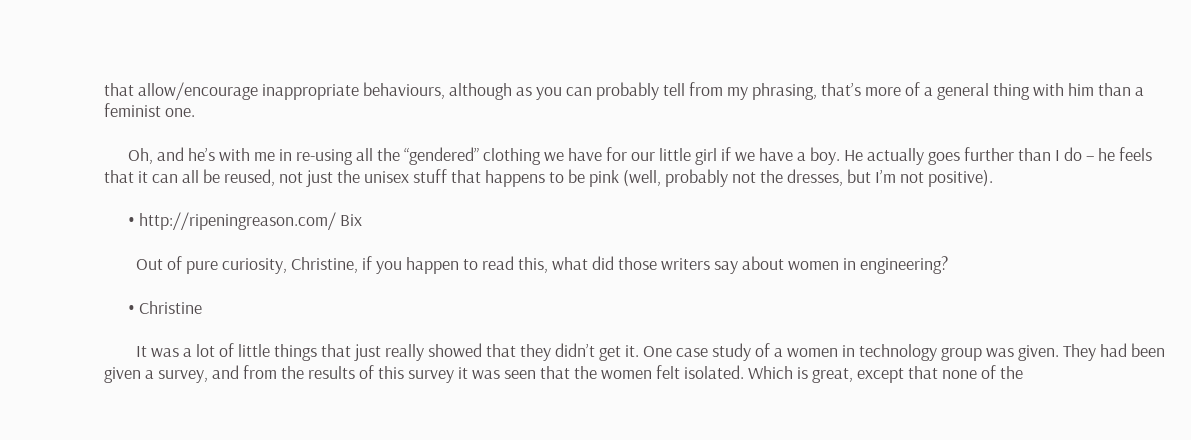that allow/encourage inappropriate behaviours, although as you can probably tell from my phrasing, that’s more of a general thing with him than a feminist one.

      Oh, and he’s with me in re-using all the “gendered” clothing we have for our little girl if we have a boy. He actually goes further than I do – he feels that it can all be reused, not just the unisex stuff that happens to be pink (well, probably not the dresses, but I’m not positive).

      • http://ripeningreason.com/ Bix

        Out of pure curiosity, Christine, if you happen to read this, what did those writers say about women in engineering?

      • Christine

        It was a lot of little things that just really showed that they didn’t get it. One case study of a women in technology group was given. They had been given a survey, and from the results of this survey it was seen that the women felt isolated. Which is great, except that none of the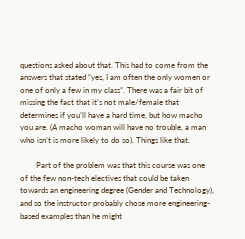questions asked about that. This had to come from the answers that stated “yes, I am often the only women or one of only a few in my class”. There was a fair bit of missing the fact that it’s not male/female that determines if you’ll have a hard time, but how macho you are. (A macho woman will have no trouble, a man who isn’t is more likely to do so). Things like that.

        Part of the problem was that this course was one of the few non-tech electives that could be taken towards an engineering degree (Gender and Technology), and so the instructor probably chose more engineering-based examples than he might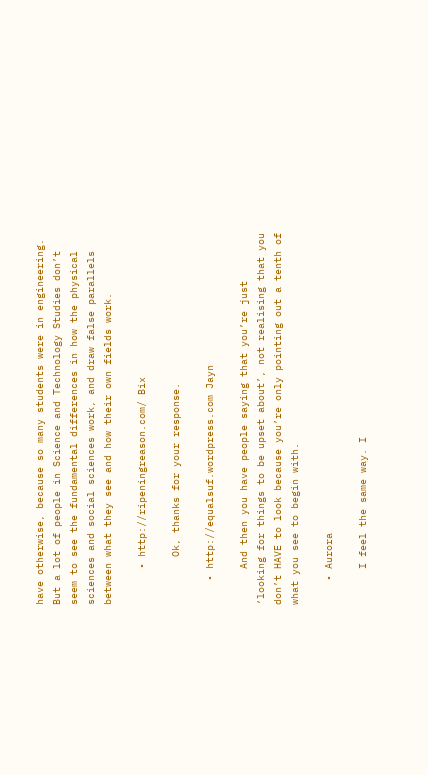have otherwise, because so many students were in engineering. But a lot of people in Science and Technology Studies don’t seem to see the fundamental differences in how the physical sciences and social sciences work, and draw false parallels between what they see and how their own fields work.

      • http://ripeningreason.com/ Bix

        Ok, thanks for your response.

    • http://equalsuf.wordpress.com Jayn

      And then you have people saying that you’re just ‘looking for things to be upset about’, not realising that you don’t HAVE to look because you’re only pointing out a tenth of what you see to begin with.

    • Aurora

      I feel the same way. I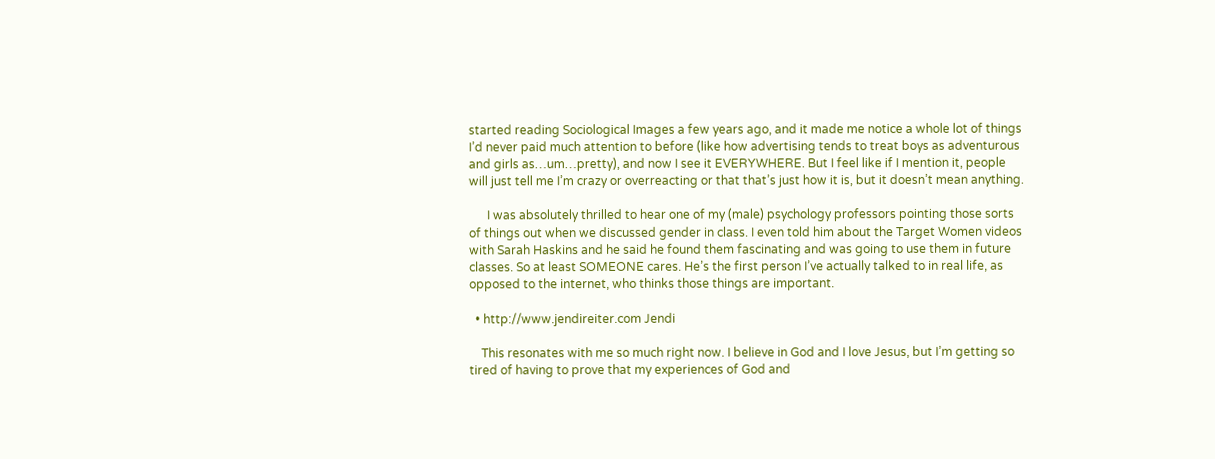started reading Sociological Images a few years ago, and it made me notice a whole lot of things I’d never paid much attention to before (like how advertising tends to treat boys as adventurous and girls as…um…pretty), and now I see it EVERYWHERE. But I feel like if I mention it, people will just tell me I’m crazy or overreacting or that that’s just how it is, but it doesn’t mean anything.

      I was absolutely thrilled to hear one of my (male) psychology professors pointing those sorts of things out when we discussed gender in class. I even told him about the Target Women videos with Sarah Haskins and he said he found them fascinating and was going to use them in future classes. So at least SOMEONE cares. He’s the first person I’ve actually talked to in real life, as opposed to the internet, who thinks those things are important.

  • http://www.jendireiter.com Jendi

    This resonates with me so much right now. I believe in God and I love Jesus, but I’m getting so tired of having to prove that my experiences of God and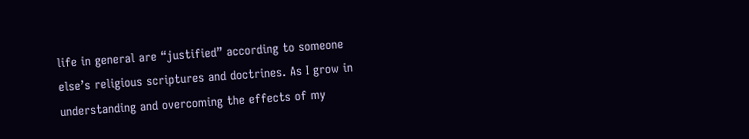life in general are “justified” according to someone else’s religious scriptures and doctrines. As I grow in understanding and overcoming the effects of my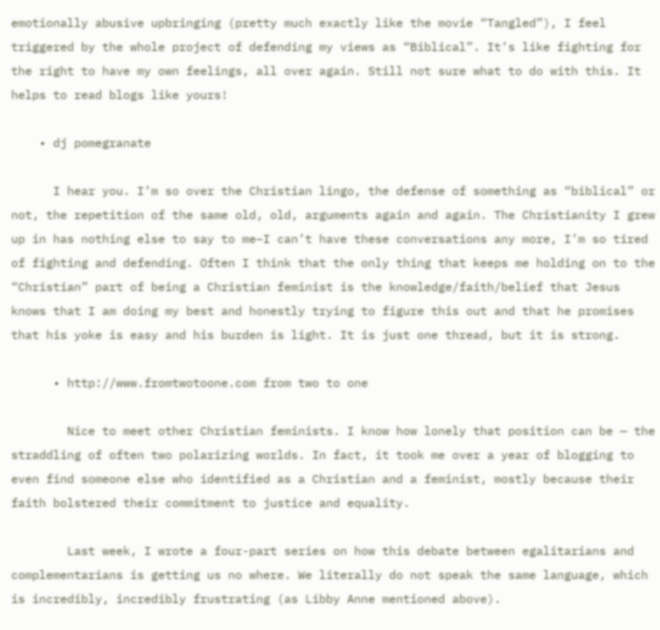emotionally abusive upbringing (pretty much exactly like the movie “Tangled”), I feel triggered by the whole project of defending my views as “Biblical”. It’s like fighting for the right to have my own feelings, all over again. Still not sure what to do with this. It helps to read blogs like yours!

    • dj pomegranate

      I hear you. I’m so over the Christian lingo, the defense of something as “biblical” or not, the repetition of the same old, old, arguments again and again. The Christianity I grew up in has nothing else to say to me–I can’t have these conversations any more, I’m so tired of fighting and defending. Often I think that the only thing that keeps me holding on to the “Christian” part of being a Christian feminist is the knowledge/faith/belief that Jesus knows that I am doing my best and honestly trying to figure this out and that he promises that his yoke is easy and his burden is light. It is just one thread, but it is strong.

      • http://www.fromtwotoone.com from two to one

        Nice to meet other Christian feminists. I know how lonely that position can be — the straddling of often two polarizing worlds. In fact, it took me over a year of blogging to even find someone else who identified as a Christian and a feminist, mostly because their faith bolstered their commitment to justice and equality.

        Last week, I wrote a four-part series on how this debate between egalitarians and complementarians is getting us no where. We literally do not speak the same language, which is incredibly, incredibly frustrating (as Libby Anne mentioned above).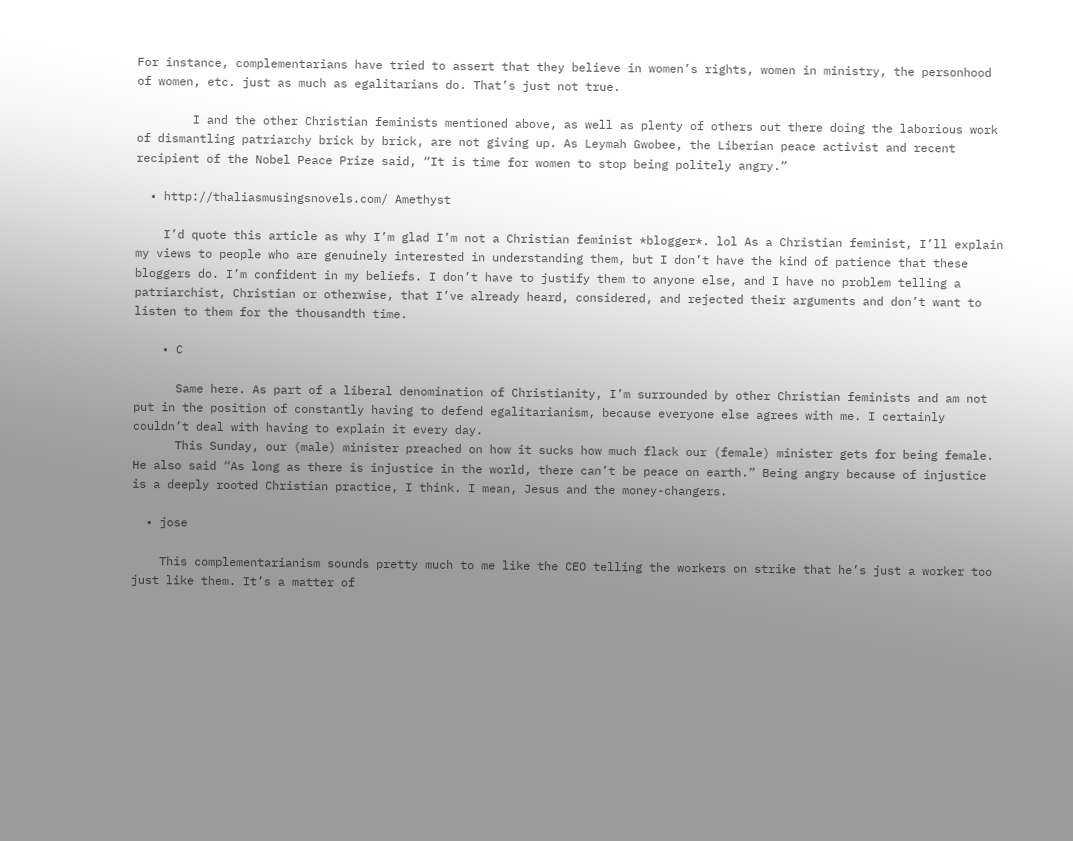For instance, complementarians have tried to assert that they believe in women’s rights, women in ministry, the personhood of women, etc. just as much as egalitarians do. That’s just not true.

        I and the other Christian feminists mentioned above, as well as plenty of others out there doing the laborious work of dismantling patriarchy brick by brick, are not giving up. As Leymah Gwobee, the Liberian peace activist and recent recipient of the Nobel Peace Prize said, “It is time for women to stop being politely angry.”

  • http://thaliasmusingsnovels.com/ Amethyst

    I’d quote this article as why I’m glad I’m not a Christian feminist *blogger*. lol As a Christian feminist, I’ll explain my views to people who are genuinely interested in understanding them, but I don’t have the kind of patience that these bloggers do. I’m confident in my beliefs. I don’t have to justify them to anyone else, and I have no problem telling a patriarchist, Christian or otherwise, that I’ve already heard, considered, and rejected their arguments and don’t want to listen to them for the thousandth time.

    • C

      Same here. As part of a liberal denomination of Christianity, I’m surrounded by other Christian feminists and am not put in the position of constantly having to defend egalitarianism, because everyone else agrees with me. I certainly couldn’t deal with having to explain it every day.
      This Sunday, our (male) minister preached on how it sucks how much flack our (female) minister gets for being female. He also said “As long as there is injustice in the world, there can’t be peace on earth.” Being angry because of injustice is a deeply rooted Christian practice, I think. I mean, Jesus and the money-changers.

  • jose

    This complementarianism sounds pretty much to me like the CEO telling the workers on strike that he’s just a worker too just like them. It’s a matter of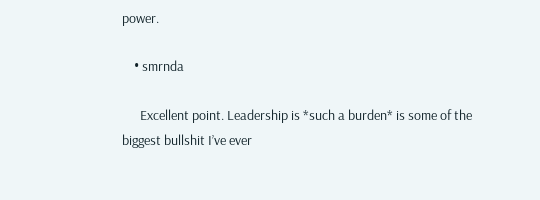power.

    • smrnda

      Excellent point. Leadership is *such a burden* is some of the biggest bullshit I’ve ever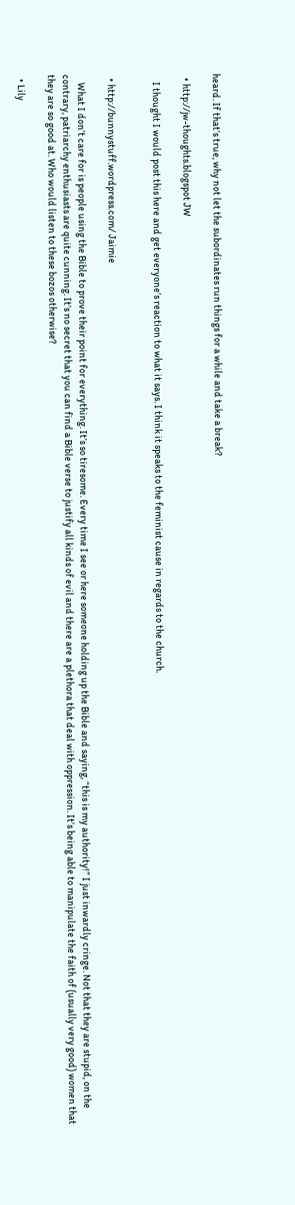heard. If that’s true, why not let the subordinates run things for a while and take a break?

  • http://jw-thoughts.blogspot JW

    I thought I would post this here and get everyone’s reaction to what it says. I think it speaks to the feminist cause in regards to the church.


  • http://bunnystuff.wordpress.com/ Jaimie

    What I don’t care for is people using the Bible to prove their point for everything. It’s so tiresome. Every time I see or here someone holding up the Bible and saying, “this is my authority!” I just inwardly cringe. Not that they are stupid, on the contrary, patriarchy enthusiasts are quite cunning. It’s no secret that you can find a Bible verse to justify all kinds of evil and there are a plethora that deal with oppression. It’s being able to manipulate the faith of (usually very good) women that they are so good at. Who would listen to these bozos otherwise?

  • Lily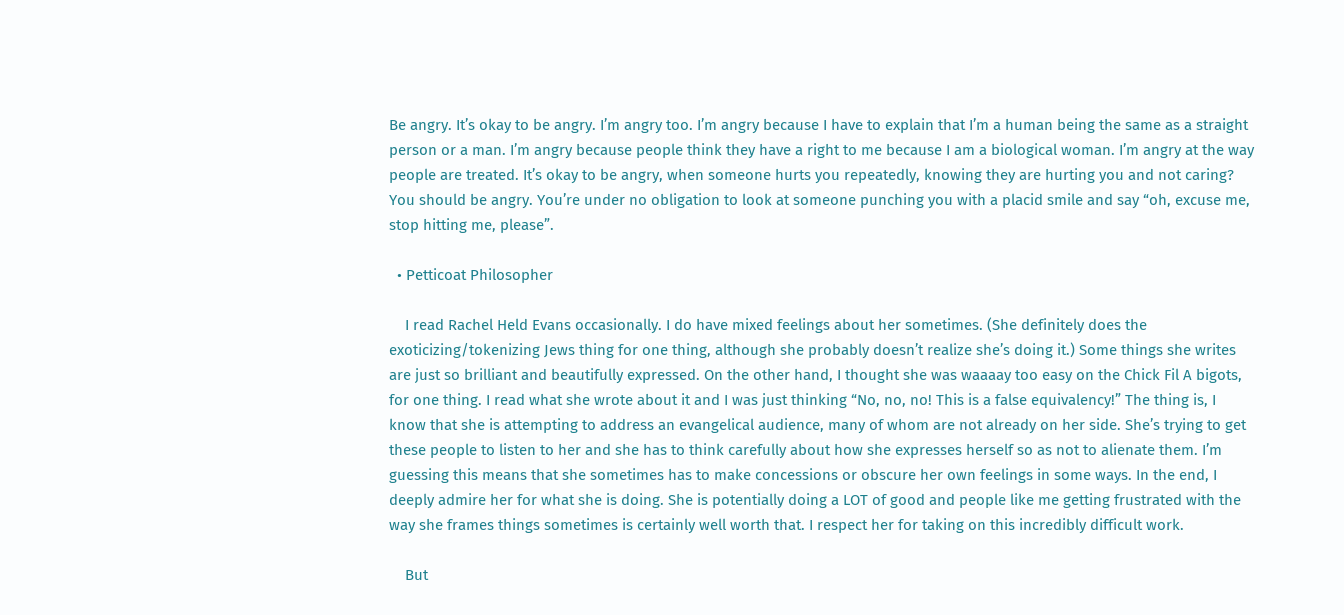Be angry. It’s okay to be angry. I’m angry too. I’m angry because I have to explain that I’m a human being the same as a straight person or a man. I’m angry because people think they have a right to me because I am a biological woman. I’m angry at the way people are treated. It’s okay to be angry, when someone hurts you repeatedly, knowing they are hurting you and not caring? You should be angry. You’re under no obligation to look at someone punching you with a placid smile and say “oh, excuse me, stop hitting me, please”.

  • Petticoat Philosopher

    I read Rachel Held Evans occasionally. I do have mixed feelings about her sometimes. (She definitely does the exoticizing/tokenizing Jews thing for one thing, although she probably doesn’t realize she’s doing it.) Some things she writes are just so brilliant and beautifully expressed. On the other hand, I thought she was waaaay too easy on the Chick Fil A bigots, for one thing. I read what she wrote about it and I was just thinking “No, no, no! This is a false equivalency!” The thing is, I know that she is attempting to address an evangelical audience, many of whom are not already on her side. She’s trying to get these people to listen to her and she has to think carefully about how she expresses herself so as not to alienate them. I’m guessing this means that she sometimes has to make concessions or obscure her own feelings in some ways. In the end, I deeply admire her for what she is doing. She is potentially doing a LOT of good and people like me getting frustrated with the way she frames things sometimes is certainly well worth that. I respect her for taking on this incredibly difficult work.

    But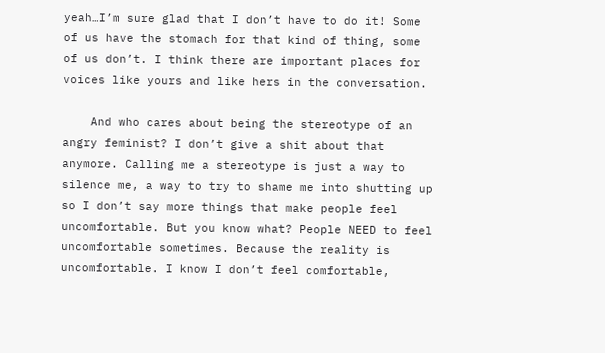yeah…I’m sure glad that I don’t have to do it! Some of us have the stomach for that kind of thing, some of us don’t. I think there are important places for voices like yours and like hers in the conversation.

    And who cares about being the stereotype of an angry feminist? I don’t give a shit about that anymore. Calling me a stereotype is just a way to silence me, a way to try to shame me into shutting up so I don’t say more things that make people feel uncomfortable. But you know what? People NEED to feel uncomfortable sometimes. Because the reality is uncomfortable. I know I don’t feel comfortable,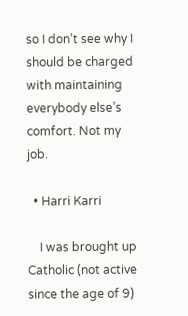so I don’t see why I should be charged with maintaining everybody else’s comfort. Not my job.

  • Harri Karri

    I was brought up Catholic (not active since the age of 9)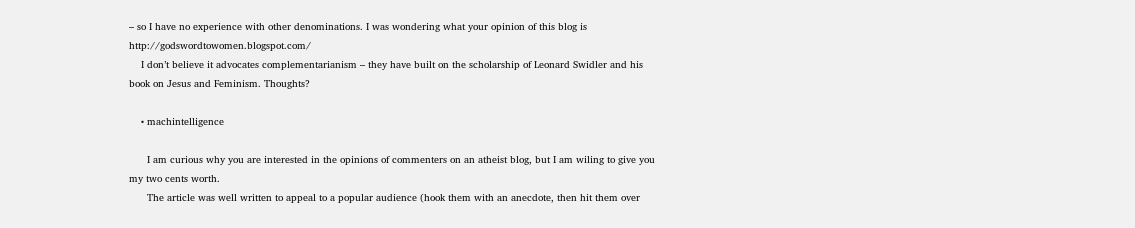– so I have no experience with other denominations. I was wondering what your opinion of this blog is http://godswordtowomen.blogspot.com/
    I don’t believe it advocates complementarianism – they have built on the scholarship of Leonard Swidler and his book on Jesus and Feminism. Thoughts?

    • machintelligence

      I am curious why you are interested in the opinions of commenters on an atheist blog, but I am wiling to give you my two cents worth.
      The article was well written to appeal to a popular audience (hook them with an anecdote, then hit them over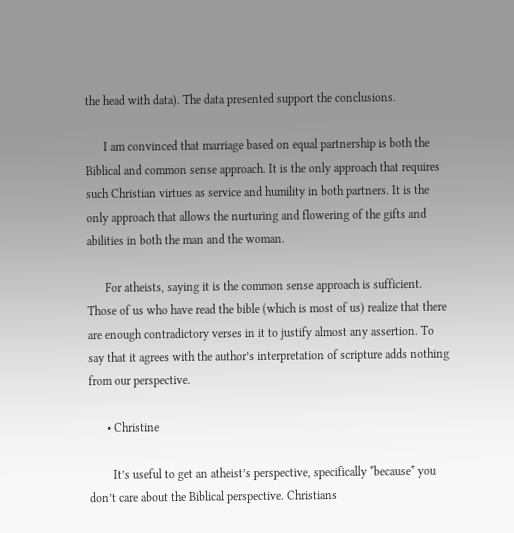the head with data). The data presented support the conclusions.

      I am convinced that marriage based on equal partnership is both the Biblical and common sense approach. It is the only approach that requires such Christian virtues as service and humility in both partners. It is the only approach that allows the nurturing and flowering of the gifts and abilities in both the man and the woman.

      For atheists, saying it is the common sense approach is sufficient. Those of us who have read the bible (which is most of us) realize that there are enough contradictory verses in it to justify almost any assertion. To say that it agrees with the author’s interpretation of scripture adds nothing from our perspective.

      • Christine

        It’s useful to get an atheist’s perspective, specifically *because* you don’t care about the Biblical perspective. Christians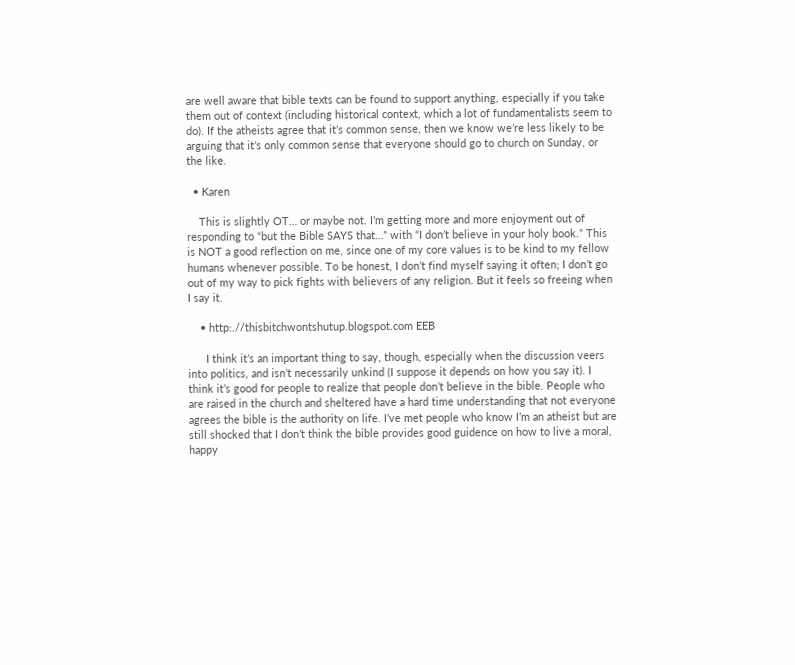are well aware that bible texts can be found to support anything, especially if you take them out of context (including historical context, which a lot of fundamentalists seem to do). If the atheists agree that it’s common sense, then we know we’re less likely to be arguing that it’s only common sense that everyone should go to church on Sunday, or the like.

  • Karen

    This is slightly OT… or maybe not. I’m getting more and more enjoyment out of responding to “but the Bible SAYS that…” with “I don’t believe in your holy book.” This is NOT a good reflection on me, since one of my core values is to be kind to my fellow humans whenever possible. To be honest, I don’t find myself saying it often; I don’t go out of my way to pick fights with believers of any religion. But it feels so freeing when I say it.

    • http:.//thisbitchwontshutup.blogspot.com EEB

      I think it’s an important thing to say, though, especially when the discussion veers into politics, and isn’t necessarily unkind (I suppose it depends on how you say it). I think it’s good for people to realize that people don’t believe in the bible. People who are raised in the church and sheltered have a hard time understanding that not everyone agrees the bible is the authority on life. I’ve met people who know I’m an atheist but are still shocked that I don’t think the bible provides good guidence on how to live a moral, happy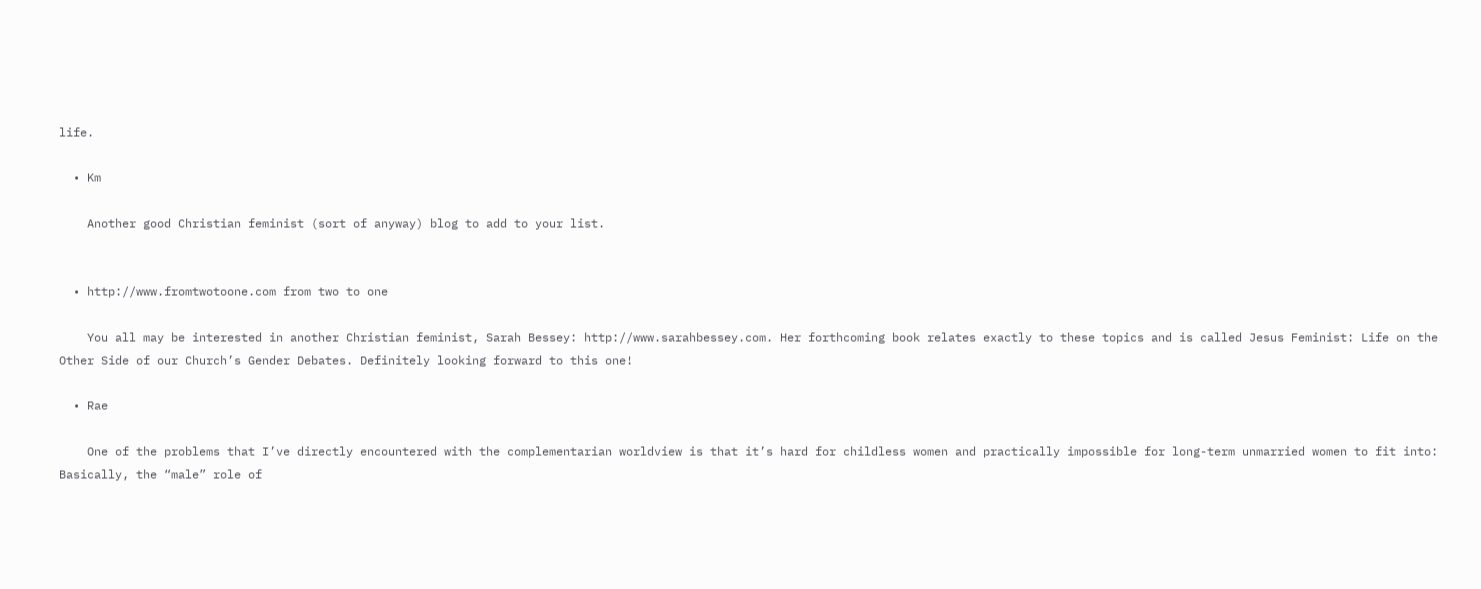life.

  • Km

    Another good Christian feminist (sort of anyway) blog to add to your list.


  • http://www.fromtwotoone.com from two to one

    You all may be interested in another Christian feminist, Sarah Bessey: http://www.sarahbessey.com. Her forthcoming book relates exactly to these topics and is called Jesus Feminist: Life on the Other Side of our Church’s Gender Debates. Definitely looking forward to this one!

  • Rae

    One of the problems that I’ve directly encountered with the complementarian worldview is that it’s hard for childless women and practically impossible for long-term unmarried women to fit into: Basically, the “male” role of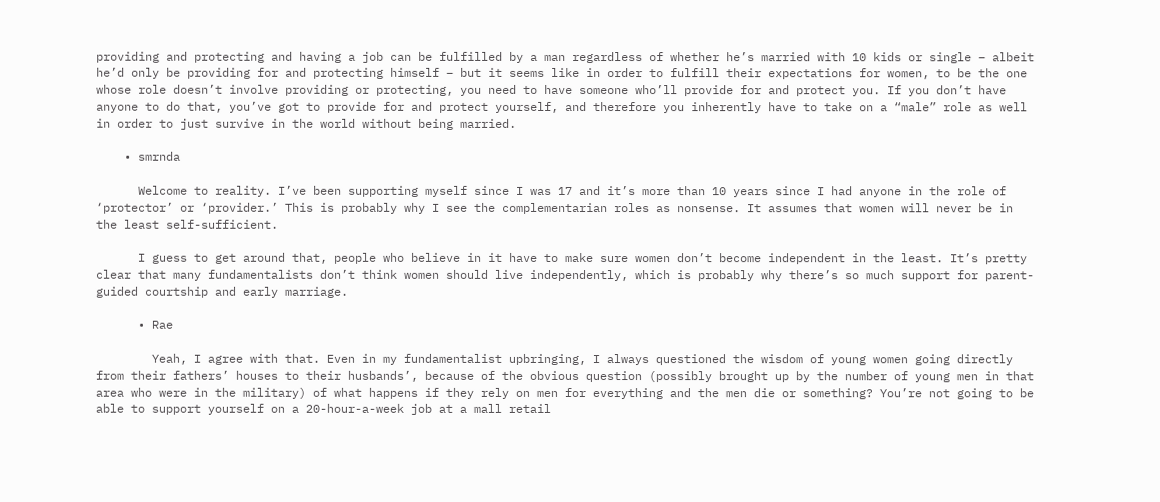providing and protecting and having a job can be fulfilled by a man regardless of whether he’s married with 10 kids or single – albeit he’d only be providing for and protecting himself – but it seems like in order to fulfill their expectations for women, to be the one whose role doesn’t involve providing or protecting, you need to have someone who’ll provide for and protect you. If you don’t have anyone to do that, you’ve got to provide for and protect yourself, and therefore you inherently have to take on a “male” role as well in order to just survive in the world without being married.

    • smrnda

      Welcome to reality. I’ve been supporting myself since I was 17 and it’s more than 10 years since I had anyone in the role of ‘protector’ or ‘provider.’ This is probably why I see the complementarian roles as nonsense. It assumes that women will never be in the least self-sufficient.

      I guess to get around that, people who believe in it have to make sure women don’t become independent in the least. It’s pretty clear that many fundamentalists don’t think women should live independently, which is probably why there’s so much support for parent-guided courtship and early marriage.

      • Rae

        Yeah, I agree with that. Even in my fundamentalist upbringing, I always questioned the wisdom of young women going directly from their fathers’ houses to their husbands’, because of the obvious question (possibly brought up by the number of young men in that area who were in the military) of what happens if they rely on men for everything and the men die or something? You’re not going to be able to support yourself on a 20-hour-a-week job at a mall retail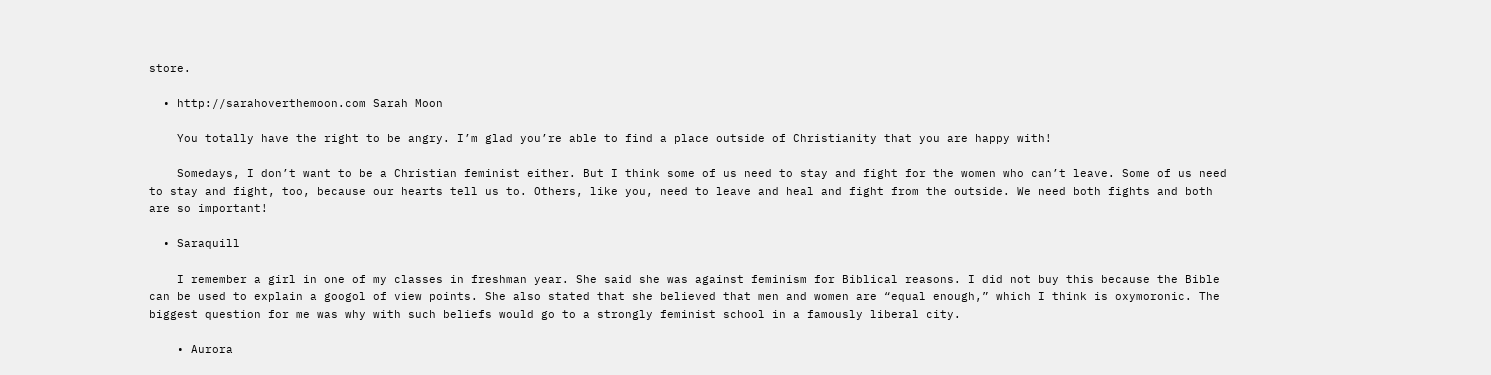store.

  • http://sarahoverthemoon.com Sarah Moon

    You totally have the right to be angry. I’m glad you’re able to find a place outside of Christianity that you are happy with!

    Somedays, I don’t want to be a Christian feminist either. But I think some of us need to stay and fight for the women who can’t leave. Some of us need to stay and fight, too, because our hearts tell us to. Others, like you, need to leave and heal and fight from the outside. We need both fights and both are so important!

  • Saraquill

    I remember a girl in one of my classes in freshman year. She said she was against feminism for Biblical reasons. I did not buy this because the Bible can be used to explain a googol of view points. She also stated that she believed that men and women are “equal enough,” which I think is oxymoronic. The biggest question for me was why with such beliefs would go to a strongly feminist school in a famously liberal city.

    • Aurora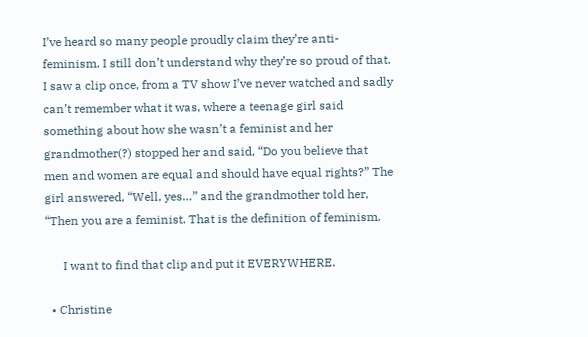I’ve heard so many people proudly claim they’re anti-feminism. I still don’t understand why they’re so proud of that. I saw a clip once, from a TV show I’ve never watched and sadly can’t remember what it was, where a teenage girl said something about how she wasn’t a feminist and her grandmother(?) stopped her and said, “Do you believe that men and women are equal and should have equal rights?” The girl answered, “Well, yes…” and the grandmother told her, “Then you are a feminist. That is the definition of feminism.

      I want to find that clip and put it EVERYWHERE.

  • Christine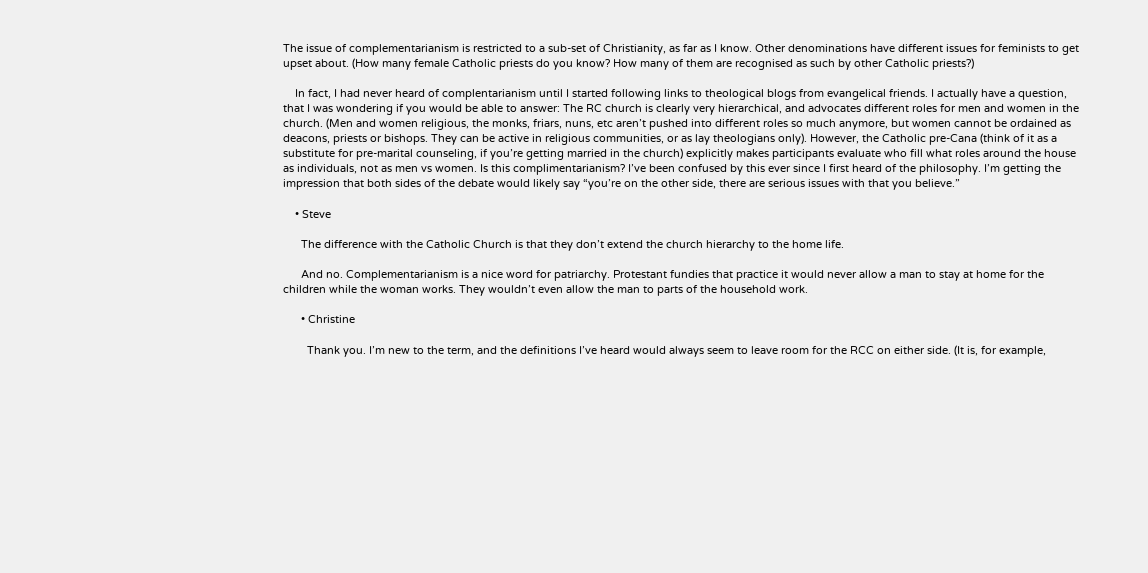The issue of complementarianism is restricted to a sub-set of Christianity, as far as I know. Other denominations have different issues for feminists to get upset about. (How many female Catholic priests do you know? How many of them are recognised as such by other Catholic priests?)

    In fact, I had never heard of complentarianism until I started following links to theological blogs from evangelical friends. I actually have a question, that I was wondering if you would be able to answer: The RC church is clearly very hierarchical, and advocates different roles for men and women in the church. (Men and women religious, the monks, friars, nuns, etc aren’t pushed into different roles so much anymore, but women cannot be ordained as deacons, priests or bishops. They can be active in religious communities, or as lay theologians only). However, the Catholic pre-Cana (think of it as a substitute for pre-marital counseling, if you’re getting married in the church) explicitly makes participants evaluate who fill what roles around the house as individuals, not as men vs women. Is this complimentarianism? I’ve been confused by this ever since I first heard of the philosophy. I’m getting the impression that both sides of the debate would likely say “you’re on the other side, there are serious issues with that you believe.”

    • Steve

      The difference with the Catholic Church is that they don’t extend the church hierarchy to the home life.

      And no. Complementarianism is a nice word for patriarchy. Protestant fundies that practice it would never allow a man to stay at home for the children while the woman works. They wouldn’t even allow the man to parts of the household work.

      • Christine

        Thank you. I’m new to the term, and the definitions I’ve heard would always seem to leave room for the RCC on either side. (It is, for example,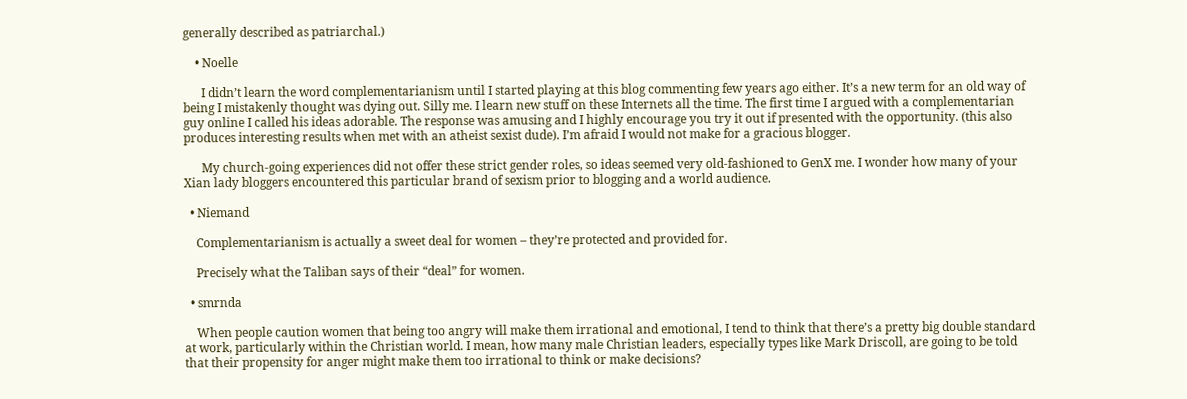generally described as patriarchal.)

    • Noelle

      I didn’t learn the word complementarianism until I started playing at this blog commenting few years ago either. It’s a new term for an old way of being I mistakenly thought was dying out. Silly me. I learn new stuff on these Internets all the time. The first time I argued with a complementarian guy online I called his ideas adorable. The response was amusing and I highly encourage you try it out if presented with the opportunity. (this also produces interesting results when met with an atheist sexist dude). I’m afraid I would not make for a gracious blogger.

      My church-going experiences did not offer these strict gender roles, so ideas seemed very old-fashioned to GenX me. I wonder how many of your Xian lady bloggers encountered this particular brand of sexism prior to blogging and a world audience.

  • Niemand

    Complementarianism is actually a sweet deal for women – they’re protected and provided for.

    Precisely what the Taliban says of their “deal” for women.

  • smrnda

    When people caution women that being too angry will make them irrational and emotional, I tend to think that there’s a pretty big double standard at work, particularly within the Christian world. I mean, how many male Christian leaders, especially types like Mark Driscoll, are going to be told that their propensity for anger might make them too irrational to think or make decisions?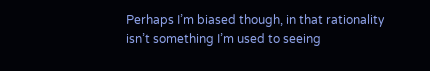Perhaps I’m biased though, in that rationality isn’t something I’m used to seeing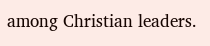among Christian leaders.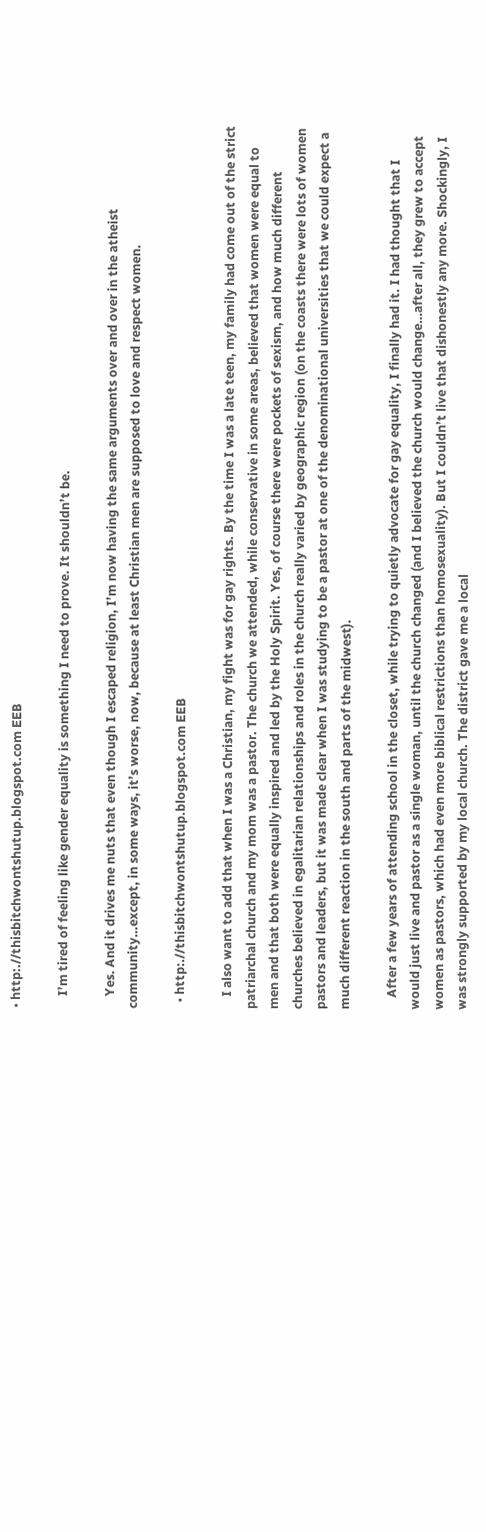• http:.//thisbitchwontshutup.blogspot.com EEB

    I’m tired of feeling like gender equality is something I need to prove. It shouldn’t be.

    Yes. And it drives me nuts that even though I escaped religion, I’m now having the same arguments over and over in the atheist community…except, in some ways, it’s worse, now, because at least Christian men are supposed to love and respect women.

  • http:.//thisbitchwontshutup.blogspot.com EEB

    I also want to add that when I was a Christian, my fight was for gay rights. By the time I was a late teen, my family had come out of the strict patriarchal church and my mom was a pastor. The church we attended, while conservative in some areas, believed that women were equal to men and that both were equally inspired and led by the Holy Spirit. Yes, of course there were pockets of sexism, and how much different churches believed in egalitarian relationships and roles in the church really varied by geographic region (on the coasts there were lots of women pastors and leaders, but it was made clear when I was studying to be a pastor at one of the denominational universities that we could expect a much different reaction in the south and parts of the midwest).

    After a few years of attending school in the closet, while trying to quietly advocate for gay equality, I finally had it. I had thought that I would just live and pastor as a single woman, until the church changed (and I believed the church would change…after all, they grew to accept women as pastors, which had even more biblical restrictions than homosexuality). But I couldn’t live that dishonestly any more. Shockingly, I was strongly supported by my local church. The district gave me a local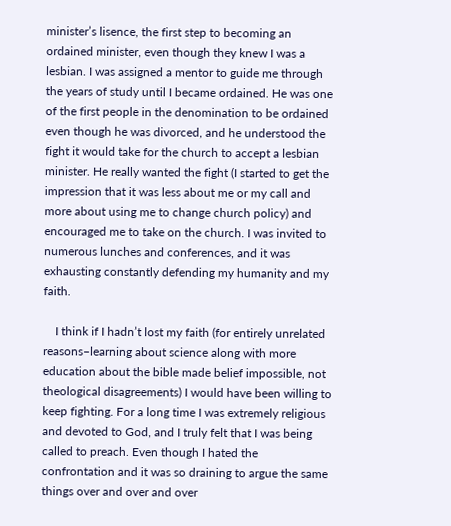minister’s lisence, the first step to becoming an ordained minister, even though they knew I was a lesbian. I was assigned a mentor to guide me through the years of study until I became ordained. He was one of the first people in the denomination to be ordained even though he was divorced, and he understood the fight it would take for the church to accept a lesbian minister. He really wanted the fight (I started to get the impression that it was less about me or my call and more about using me to change church policy) and encouraged me to take on the church. I was invited to numerous lunches and conferences, and it was exhausting constantly defending my humanity and my faith.

    I think if I hadn’t lost my faith (for entirely unrelated reasons–learning about science along with more education about the bible made belief impossible, not theological disagreements) I would have been willing to keep fighting. For a long time I was extremely religious and devoted to God, and I truly felt that I was being called to preach. Even though I hated the confrontation and it was so draining to argue the same things over and over and over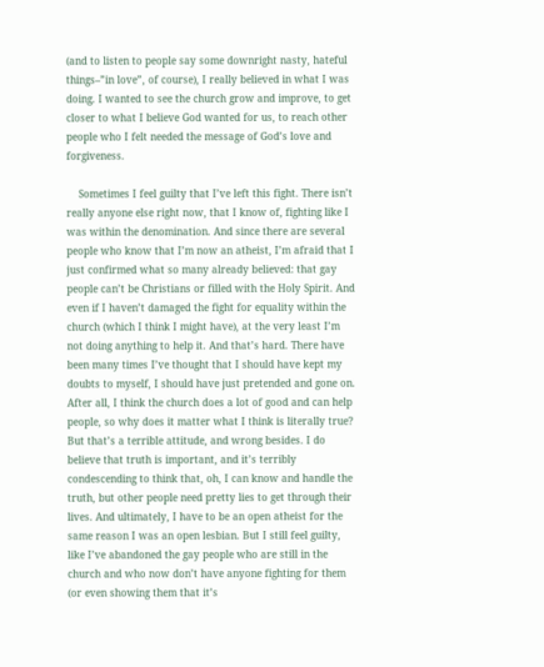(and to listen to people say some downright nasty, hateful things–”in love”, of course), I really believed in what I was doing. I wanted to see the church grow and improve, to get closer to what I believe God wanted for us, to reach other people who I felt needed the message of God’s love and forgiveness.

    Sometimes I feel guilty that I’ve left this fight. There isn’t really anyone else right now, that I know of, fighting like I was within the denomination. And since there are several people who know that I’m now an atheist, I’m afraid that I just confirmed what so many already believed: that gay people can’t be Christians or filled with the Holy Spirit. And even if I haven’t damaged the fight for equality within the church (which I think I might have), at the very least I’m not doing anything to help it. And that’s hard. There have been many times I’ve thought that I should have kept my doubts to myself, I should have just pretended and gone on. After all, I think the church does a lot of good and can help people, so why does it matter what I think is literally true? But that’s a terrible attitude, and wrong besides. I do believe that truth is important, and it’s terribly condescending to think that, oh, I can know and handle the truth, but other people need pretty lies to get through their lives. And ultimately, I have to be an open atheist for the same reason I was an open lesbian. But I still feel guilty, like I’ve abandoned the gay people who are still in the church and who now don’t have anyone fighting for them (or even showing them that it’s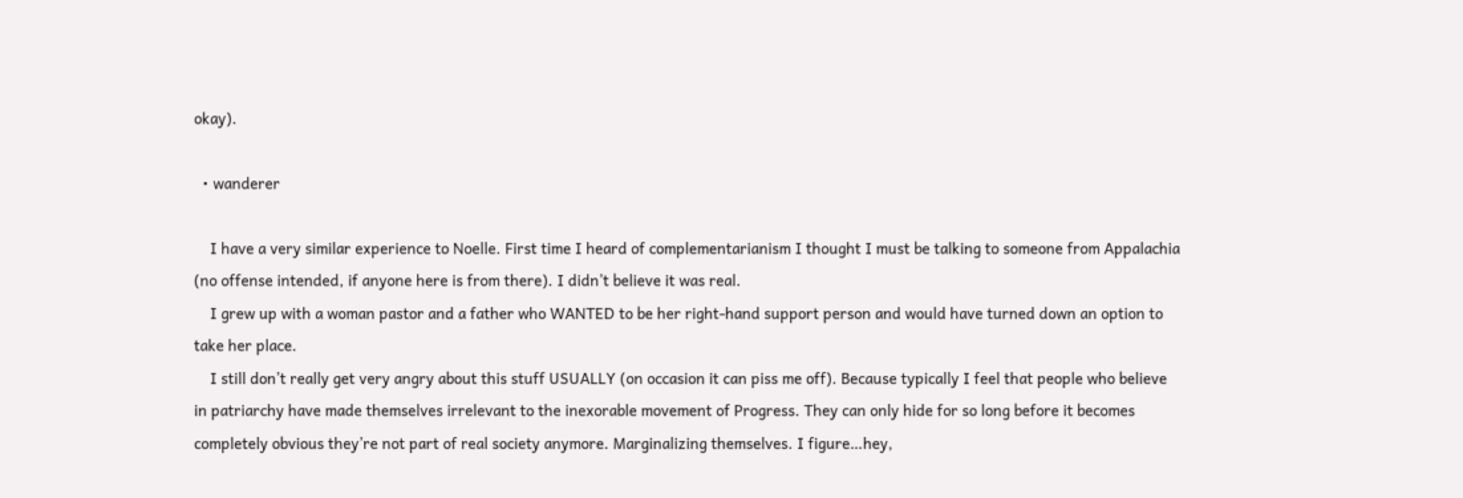okay).

  • wanderer

    I have a very similar experience to Noelle. First time I heard of complementarianism I thought I must be talking to someone from Appalachia (no offense intended, if anyone here is from there). I didn’t believe it was real.
    I grew up with a woman pastor and a father who WANTED to be her right-hand support person and would have turned down an option to take her place.
    I still don’t really get very angry about this stuff USUALLY (on occasion it can piss me off). Because typically I feel that people who believe in patriarchy have made themselves irrelevant to the inexorable movement of Progress. They can only hide for so long before it becomes completely obvious they’re not part of real society anymore. Marginalizing themselves. I figure…hey,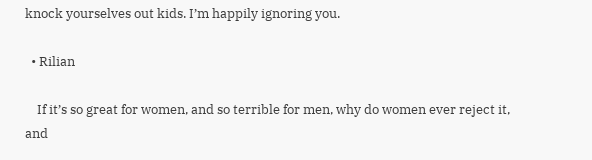knock yourselves out kids. I’m happily ignoring you.

  • Rilian

    If it’s so great for women, and so terrible for men, why do women ever reject it, and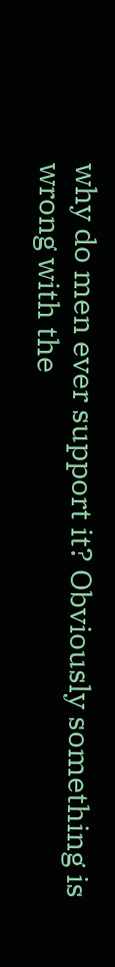why do men ever support it? Obviously something is wrong with the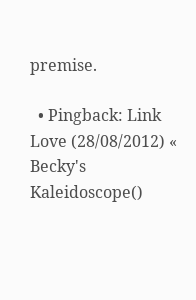premise.

  • Pingback: Link Love (28/08/2012) « Becky's Kaleidoscope()